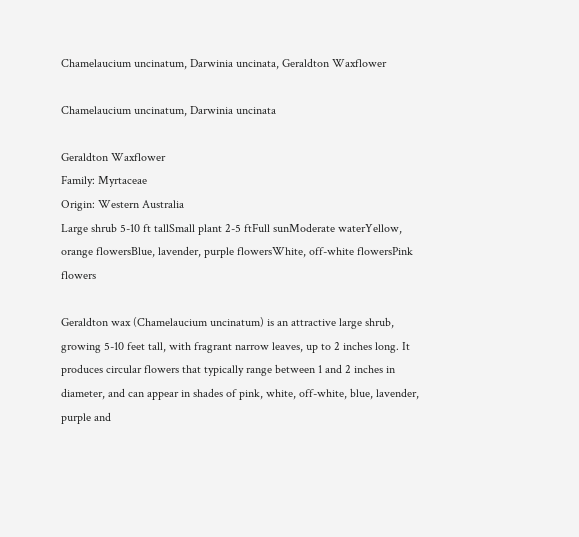Chamelaucium uncinatum, Darwinia uncinata, Geraldton Waxflower

Chamelaucium uncinatum, Darwinia uncinata

Geraldton Waxflower
Family: Myrtaceae
Origin: Western Australia
Large shrub 5-10 ft tallSmall plant 2-5 ftFull sunModerate waterYellow, orange flowersBlue, lavender, purple flowersWhite, off-white flowersPink flowers

Geraldton wax (Chamelaucium uncinatum) is an attractive large shrub, growing 5-10 feet tall, with fragrant narrow leaves, up to 2 inches long. It produces circular flowers that typically range between 1 and 2 inches in diameter, and can appear in shades of pink, white, off-white, blue, lavender, purple and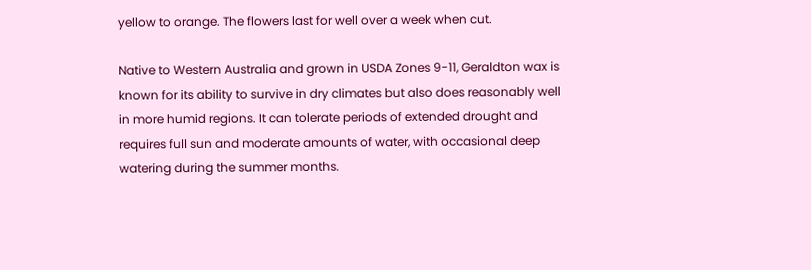yellow to orange. The flowers last for well over a week when cut.

Native to Western Australia and grown in USDA Zones 9-11, Geraldton wax is known for its ability to survive in dry climates but also does reasonably well in more humid regions. It can tolerate periods of extended drought and requires full sun and moderate amounts of water, with occasional deep watering during the summer months.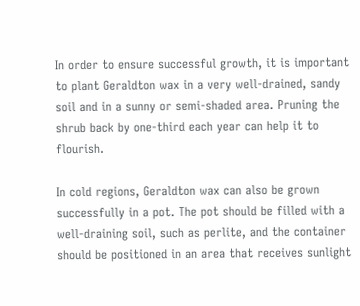In order to ensure successful growth, it is important to plant Geraldton wax in a very well-drained, sandy soil and in a sunny or semi-shaded area. Pruning the shrub back by one-third each year can help it to flourish.

In cold regions, Geraldton wax can also be grown successfully in a pot. The pot should be filled with a well-draining soil, such as perlite, and the container should be positioned in an area that receives sunlight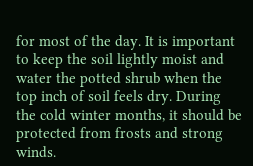for most of the day. It is important to keep the soil lightly moist and water the potted shrub when the top inch of soil feels dry. During the cold winter months, it should be protected from frosts and strong winds.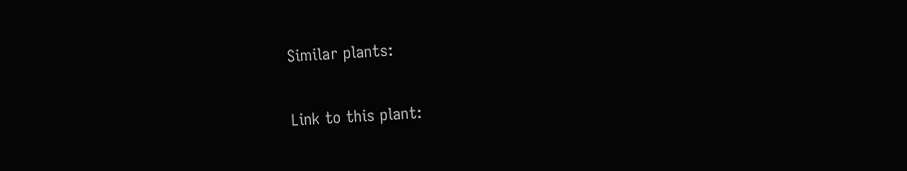Similar plants:

Link to this plant: